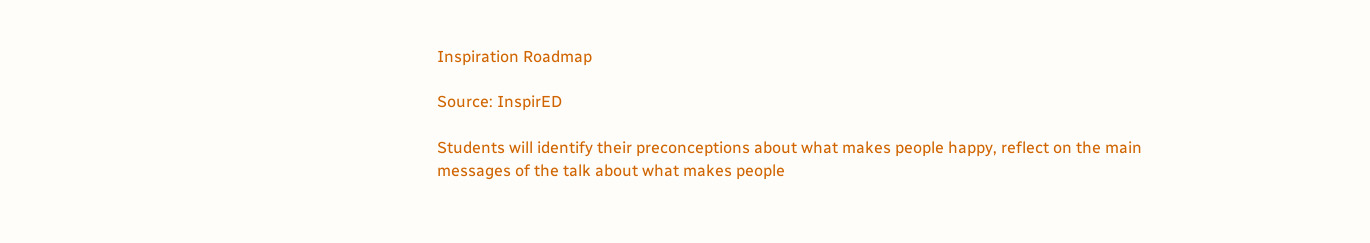Inspiration Roadmap

Source: InspirED

Students will identify their preconceptions about what makes people happy, reflect on the main messages of the talk about what makes people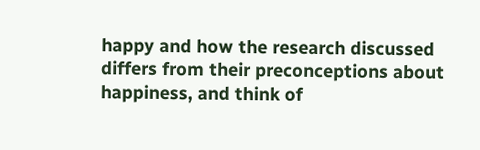happy and how the research discussed differs from their preconceptions about happiness, and think of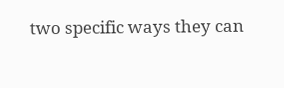two specific ways they can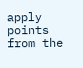apply points from the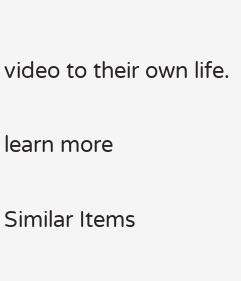video to their own life.

learn more

Similar Items